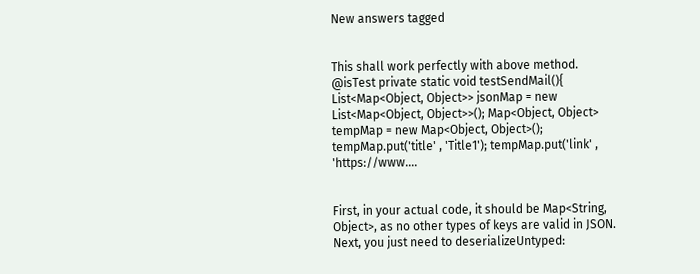New answers tagged


This shall work perfectly with above method. @isTest private static void testSendMail(){ List<Map<Object, Object>> jsonMap = new List<Map<Object, Object>>(); Map<Object, Object> tempMap = new Map<Object, Object>(); tempMap.put('title' , 'Title1'); tempMap.put('link' , 'https://www....


First, in your actual code, it should be Map<String, Object>, as no other types of keys are valid in JSON. Next, you just need to deserializeUntyped: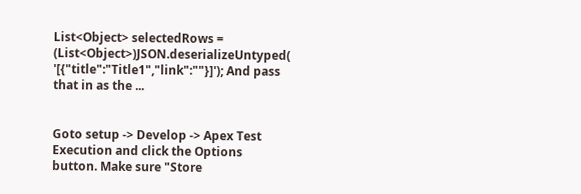List<Object> selectedRows = (List<Object>)JSON.deserializeUntyped( '[{"title":"Title1","link":""}]'); And pass that in as the ...


Goto setup -> Develop -> Apex Test Execution and click the Options button. Make sure "Store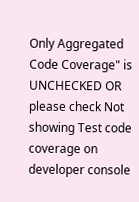Only Aggregated Code Coverage" is UNCHECKED OR please check Not showing Test code coverage on developer console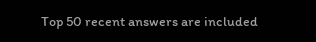Top 50 recent answers are included